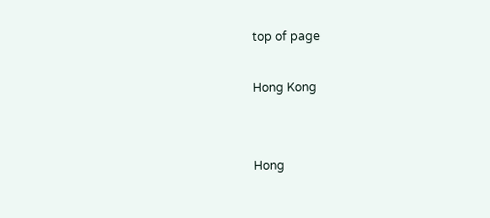top of page

Hong Kong


Hong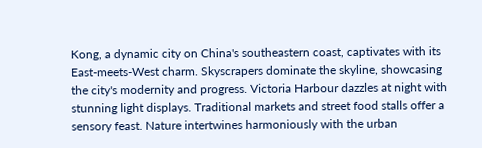Kong, a dynamic city on China's southeastern coast, captivates with its East-meets-West charm. Skyscrapers dominate the skyline, showcasing the city's modernity and progress. Victoria Harbour dazzles at night with stunning light displays. Traditional markets and street food stalls offer a sensory feast. Nature intertwines harmoniously with the urban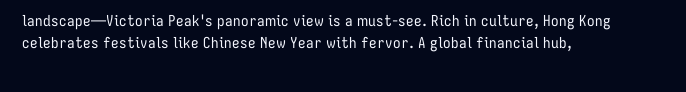landscape—Victoria Peak's panoramic view is a must-see. Rich in culture, Hong Kong celebrates festivals like Chinese New Year with fervor. A global financial hub,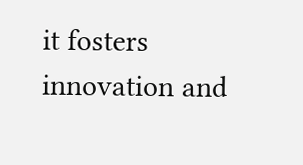it fosters innovation and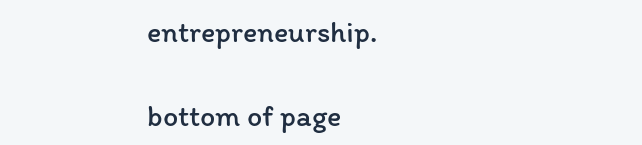entrepreneurship.

bottom of page